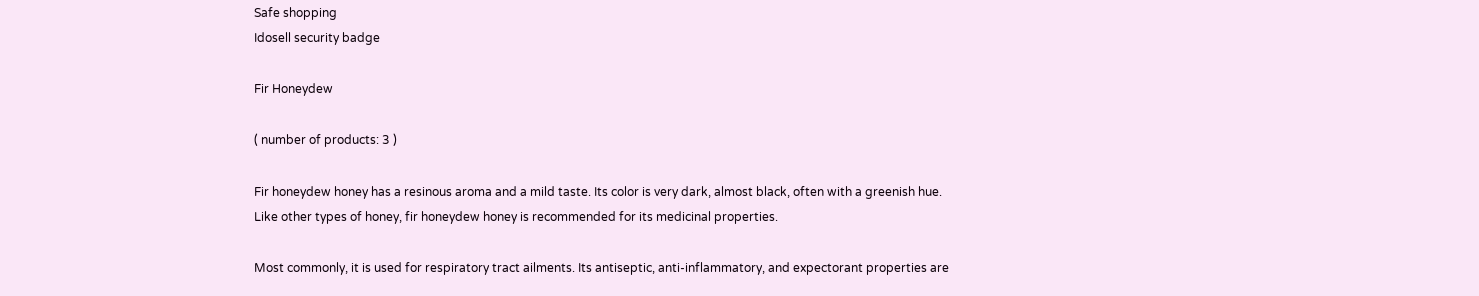Safe shopping
Idosell security badge

Fir Honeydew

( number of products: 3 )

Fir honeydew honey has a resinous aroma and a mild taste. Its color is very dark, almost black, often with a greenish hue. Like other types of honey, fir honeydew honey is recommended for its medicinal properties.

Most commonly, it is used for respiratory tract ailments. Its antiseptic, anti-inflammatory, and expectorant properties are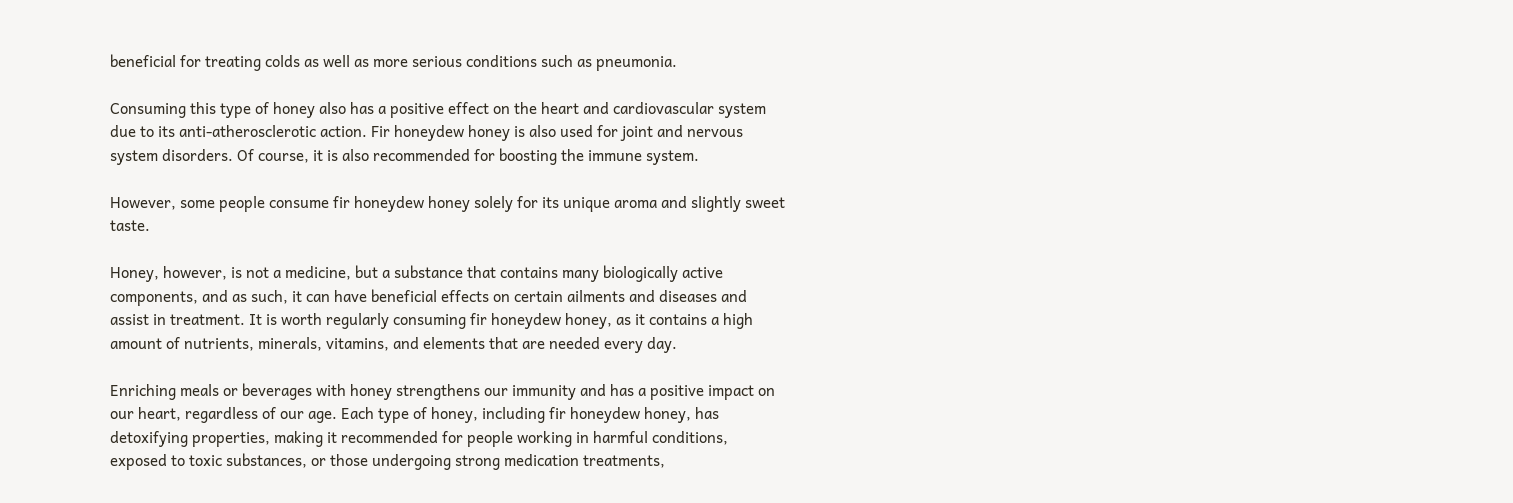beneficial for treating colds as well as more serious conditions such as pneumonia.

Consuming this type of honey also has a positive effect on the heart and cardiovascular system due to its anti-atherosclerotic action. Fir honeydew honey is also used for joint and nervous system disorders. Of course, it is also recommended for boosting the immune system.

However, some people consume fir honeydew honey solely for its unique aroma and slightly sweet taste.

Honey, however, is not a medicine, but a substance that contains many biologically active components, and as such, it can have beneficial effects on certain ailments and diseases and assist in treatment. It is worth regularly consuming fir honeydew honey, as it contains a high amount of nutrients, minerals, vitamins, and elements that are needed every day.

Enriching meals or beverages with honey strengthens our immunity and has a positive impact on our heart, regardless of our age. Each type of honey, including fir honeydew honey, has detoxifying properties, making it recommended for people working in harmful conditions, exposed to toxic substances, or those undergoing strong medication treatments,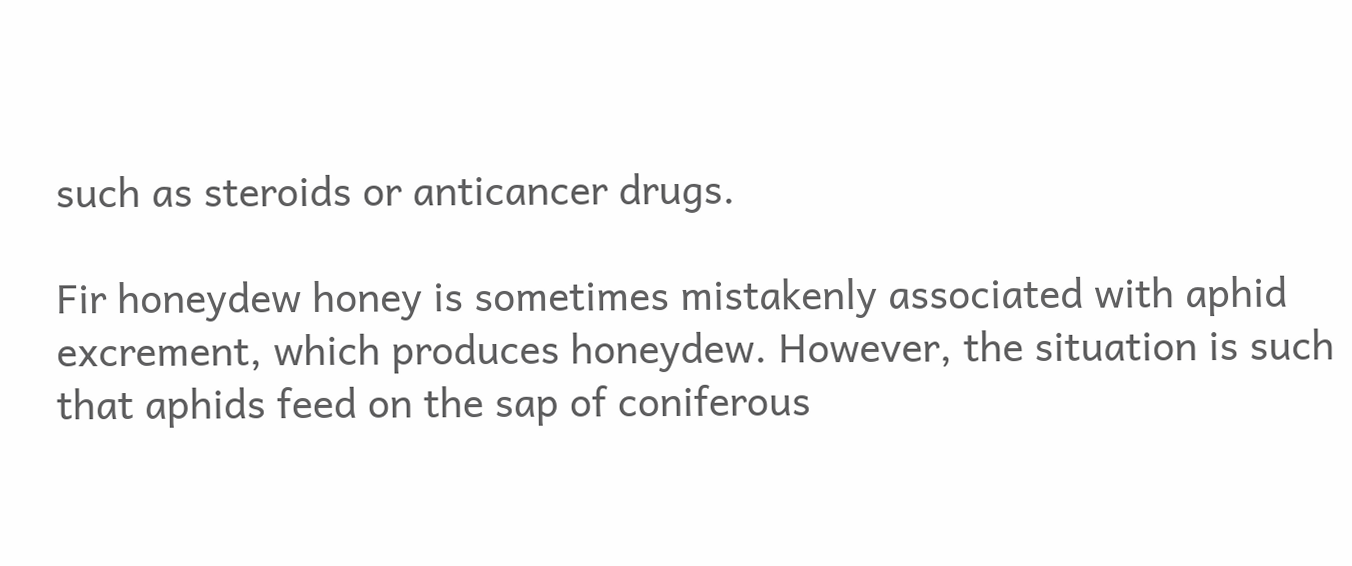such as steroids or anticancer drugs.

Fir honeydew honey is sometimes mistakenly associated with aphid excrement, which produces honeydew. However, the situation is such that aphids feed on the sap of coniferous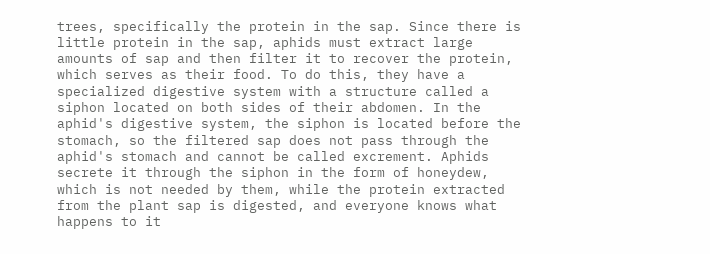trees, specifically the protein in the sap. Since there is little protein in the sap, aphids must extract large amounts of sap and then filter it to recover the protein, which serves as their food. To do this, they have a specialized digestive system with a structure called a siphon located on both sides of their abdomen. In the aphid's digestive system, the siphon is located before the stomach, so the filtered sap does not pass through the aphid's stomach and cannot be called excrement. Aphids secrete it through the siphon in the form of honeydew, which is not needed by them, while the protein extracted from the plant sap is digested, and everyone knows what happens to it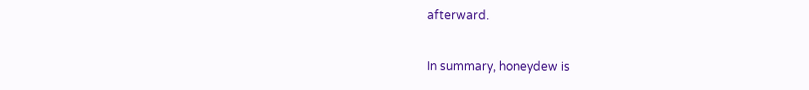afterward.

In summary, honeydew is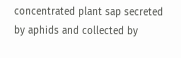concentrated plant sap secreted by aphids and collected by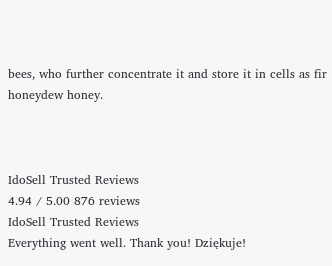bees, who further concentrate it and store it in cells as fir honeydew honey.



IdoSell Trusted Reviews
4.94 / 5.00 876 reviews
IdoSell Trusted Reviews
Everything went well. Thank you! Dziękuje!